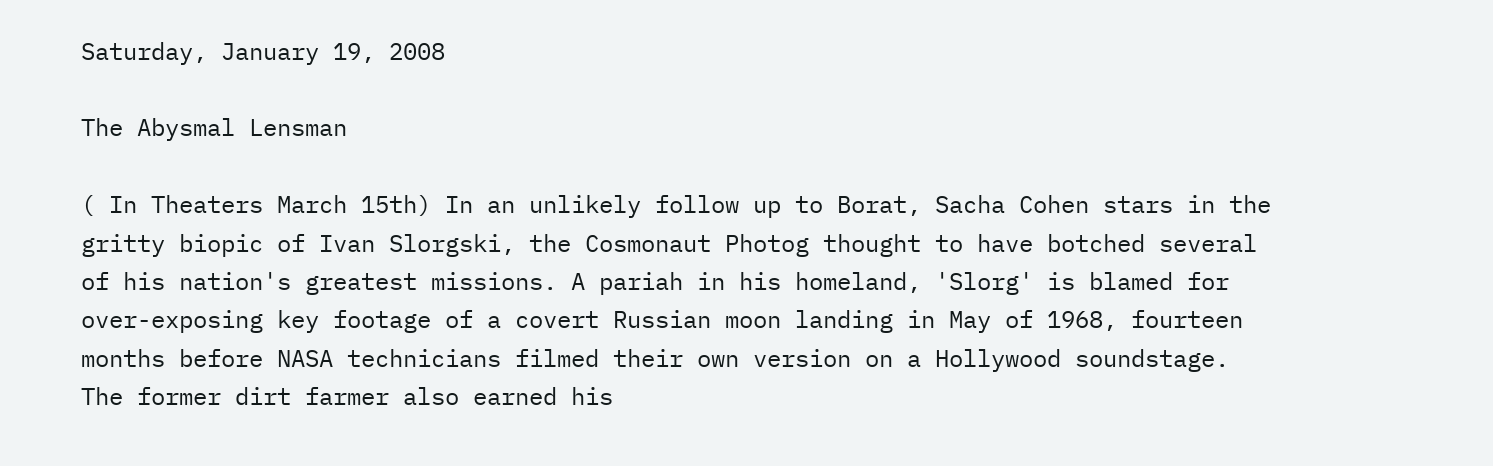Saturday, January 19, 2008

The Abysmal Lensman

( In Theaters March 15th) In an unlikely follow up to Borat, Sacha Cohen stars in the gritty biopic of Ivan Slorgski, the Cosmonaut Photog thought to have botched several of his nation's greatest missions. A pariah in his homeland, 'Slorg' is blamed for over-exposing key footage of a covert Russian moon landing in May of 1968, fourteen months before NASA technicians filmed their own version on a Hollywood soundstage. The former dirt farmer also earned his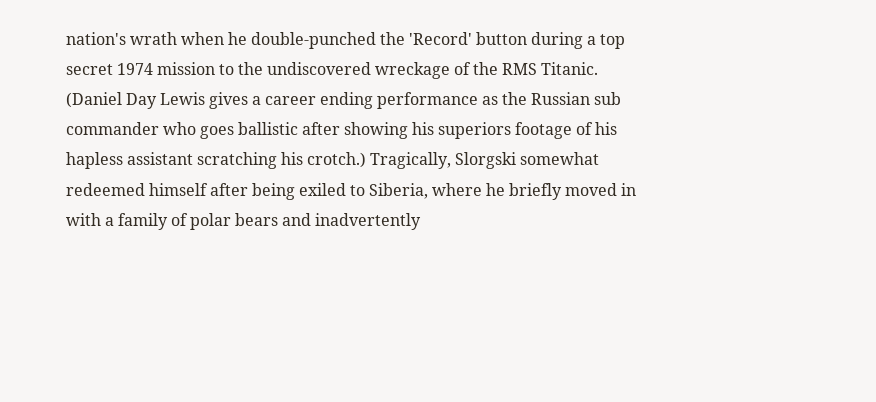nation's wrath when he double-punched the 'Record' button during a top secret 1974 mission to the undiscovered wreckage of the RMS Titanic. (Daniel Day Lewis gives a career ending performance as the Russian sub commander who goes ballistic after showing his superiors footage of his hapless assistant scratching his crotch.) Tragically, Slorgski somewhat redeemed himself after being exiled to Siberia, where he briefly moved in with a family of polar bears and inadvertently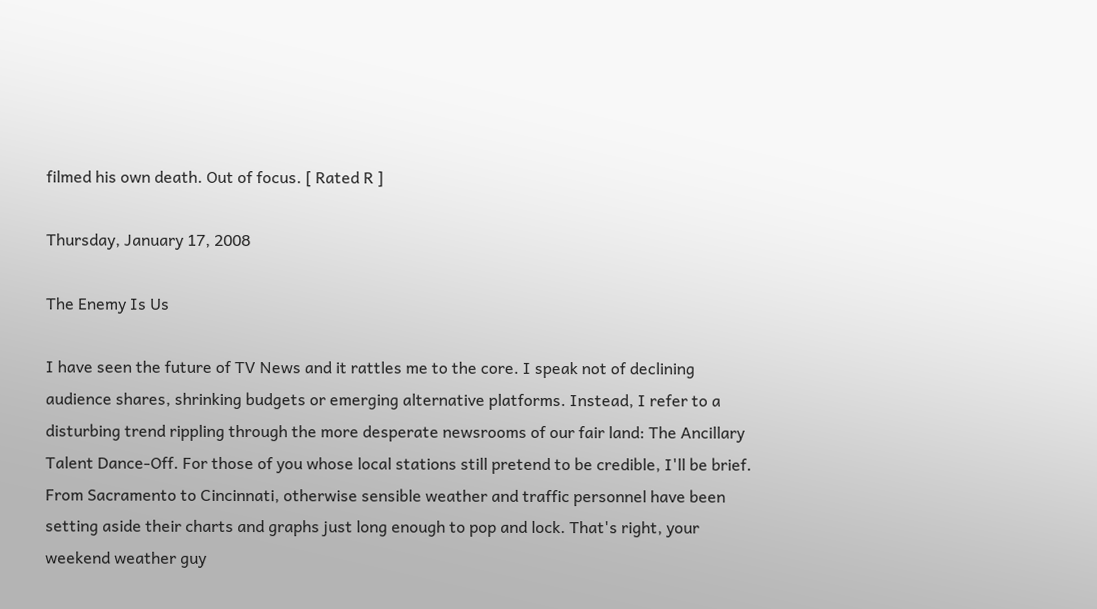filmed his own death. Out of focus. [ Rated R ]

Thursday, January 17, 2008

The Enemy Is Us

I have seen the future of TV News and it rattles me to the core. I speak not of declining audience shares, shrinking budgets or emerging alternative platforms. Instead, I refer to a disturbing trend rippling through the more desperate newsrooms of our fair land: The Ancillary Talent Dance-Off. For those of you whose local stations still pretend to be credible, I'll be brief. From Sacramento to Cincinnati, otherwise sensible weather and traffic personnel have been setting aside their charts and graphs just long enough to pop and lock. That's right, your weekend weather guy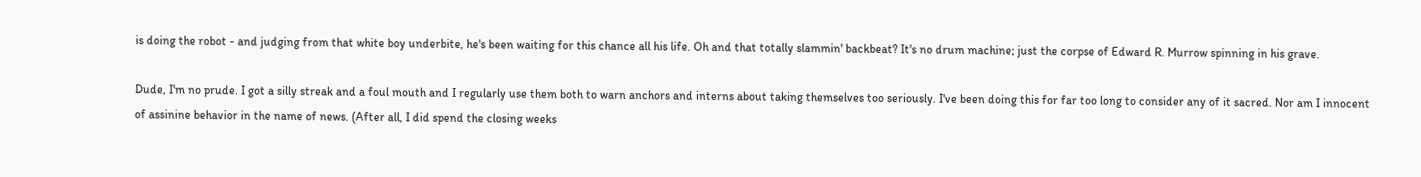is doing the robot - and judging from that white boy underbite, he's been waiting for this chance all his life. Oh and that totally slammin' backbeat? It's no drum machine; just the corpse of Edward R. Murrow spinning in his grave.

Dude, I'm no prude. I got a silly streak and a foul mouth and I regularly use them both to warn anchors and interns about taking themselves too seriously. I've been doing this for far too long to consider any of it sacred. Nor am I innocent of assinine behavior in the name of news. (After all, I did spend the closing weeks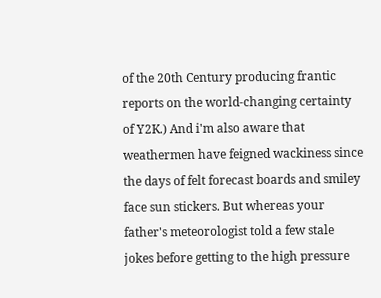of the 20th Century producing frantic reports on the world-changing certainty of Y2K.) And i'm also aware that weathermen have feigned wackiness since the days of felt forecast boards and smiley face sun stickers. But whereas your father's meteorologist told a few stale jokes before getting to the high pressure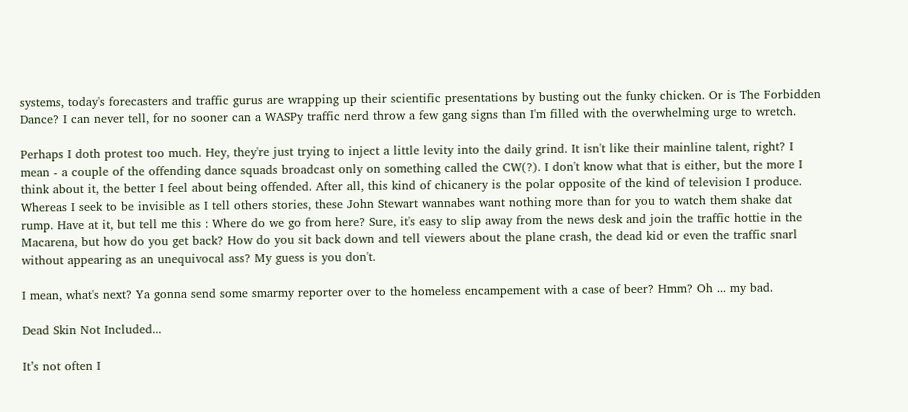systems, today's forecasters and traffic gurus are wrapping up their scientific presentations by busting out the funky chicken. Or is The Forbidden Dance? I can never tell, for no sooner can a WASPy traffic nerd throw a few gang signs than I'm filled with the overwhelming urge to wretch.

Perhaps I doth protest too much. Hey, they're just trying to inject a little levity into the daily grind. It isn't like their mainline talent, right? I mean - a couple of the offending dance squads broadcast only on something called the CW(?). I don't know what that is either, but the more I think about it, the better I feel about being offended. After all, this kind of chicanery is the polar opposite of the kind of television I produce. Whereas I seek to be invisible as I tell others stories, these John Stewart wannabes want nothing more than for you to watch them shake dat rump. Have at it, but tell me this : Where do we go from here? Sure, it's easy to slip away from the news desk and join the traffic hottie in the Macarena, but how do you get back? How do you sit back down and tell viewers about the plane crash, the dead kid or even the traffic snarl without appearing as an unequivocal ass? My guess is you don't.

I mean, what's next? Ya gonna send some smarmy reporter over to the homeless encampement with a case of beer? Hmm? Oh ... my bad.

Dead Skin Not Included...

It’s not often I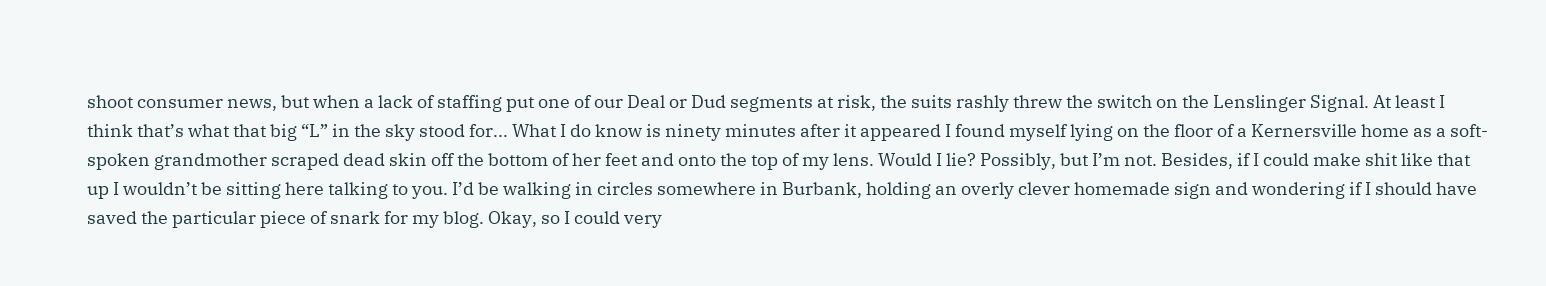shoot consumer news, but when a lack of staffing put one of our Deal or Dud segments at risk, the suits rashly threw the switch on the Lenslinger Signal. At least I think that’s what that big “L” in the sky stood for... What I do know is ninety minutes after it appeared I found myself lying on the floor of a Kernersville home as a soft-spoken grandmother scraped dead skin off the bottom of her feet and onto the top of my lens. Would I lie? Possibly, but I’m not. Besides, if I could make shit like that up I wouldn’t be sitting here talking to you. I’d be walking in circles somewhere in Burbank, holding an overly clever homemade sign and wondering if I should have saved the particular piece of snark for my blog. Okay, so I could very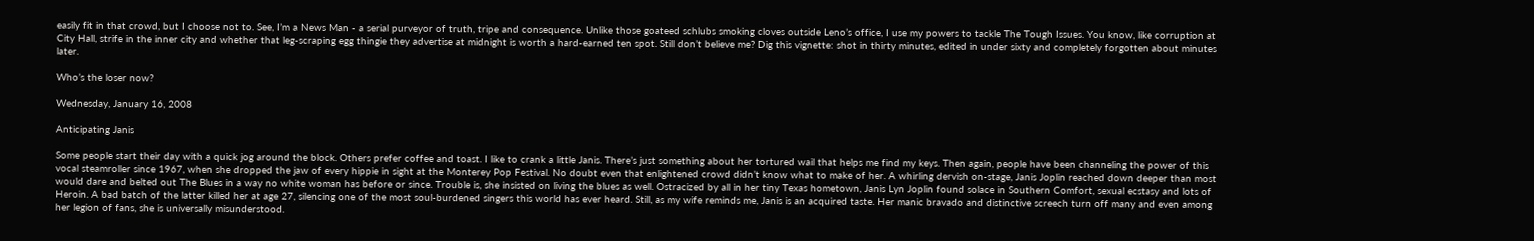easily fit in that crowd, but I choose not to. See, I’m a News Man - a serial purveyor of truth, tripe and consequence. Unlike those goateed schlubs smoking cloves outside Leno’s office, I use my powers to tackle The Tough Issues. You know, like corruption at City Hall, strife in the inner city and whether that leg-scraping egg thingie they advertise at midnight is worth a hard-earned ten spot. Still don’t believe me? Dig this vignette: shot in thirty minutes, edited in under sixty and completely forgotten about minutes later.

Who’s the loser now?

Wednesday, January 16, 2008

Anticipating Janis

Some people start their day with a quick jog around the block. Others prefer coffee and toast. I like to crank a little Janis. There’s just something about her tortured wail that helps me find my keys. Then again, people have been channeling the power of this vocal steamroller since 1967, when she dropped the jaw of every hippie in sight at the Monterey Pop Festival. No doubt even that enlightened crowd didn’t know what to make of her. A whirling dervish on-stage, Janis Joplin reached down deeper than most would dare and belted out The Blues in a way no white woman has before or since. Trouble is, she insisted on living the blues as well. Ostracized by all in her tiny Texas hometown, Janis Lyn Joplin found solace in Southern Comfort, sexual ecstasy and lots of Heroin. A bad batch of the latter killed her at age 27, silencing one of the most soul-burdened singers this world has ever heard. Still, as my wife reminds me, Janis is an acquired taste. Her manic bravado and distinctive screech turn off many and even among her legion of fans, she is universally misunderstood.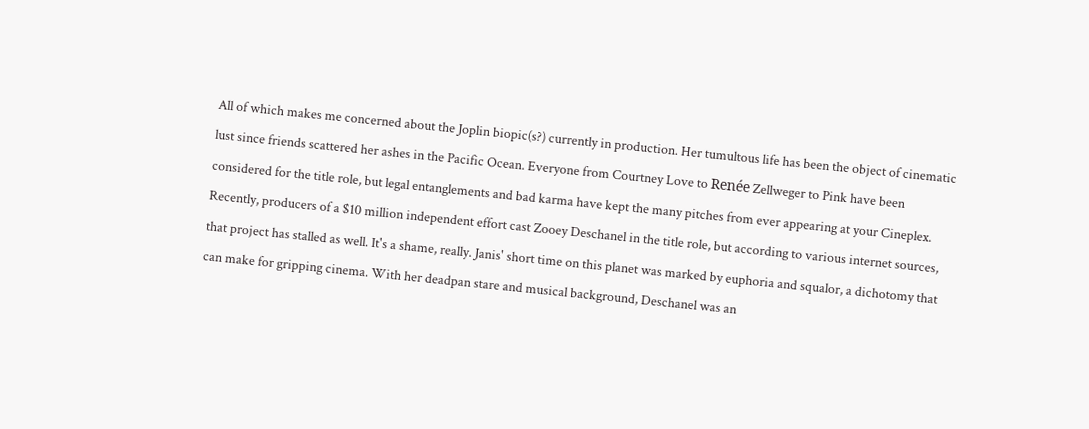All of which makes me concerned about the Joplin biopic(s?) currently in production. Her tumultous life has been the object of cinematic lust since friends scattered her ashes in the Pacific Ocean. Everyone from Courtney Love to Renée Zellweger to Pink have been considered for the title role, but legal entanglements and bad karma have kept the many pitches from ever appearing at your Cineplex. Recently, producers of a $10 million independent effort cast Zooey Deschanel in the title role, but according to various internet sources, that project has stalled as well. It's a shame, really. Janis' short time on this planet was marked by euphoria and squalor, a dichotomy that can make for gripping cinema. With her deadpan stare and musical background, Deschanel was an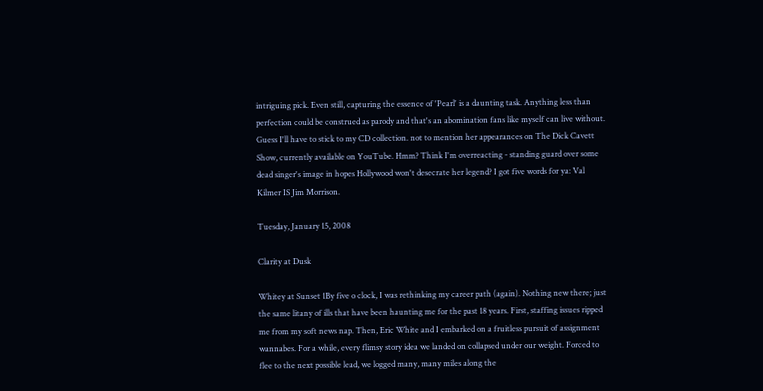intriguing pick. Even still, capturing the essence of 'Pearl' is a daunting task. Anything less than perfection could be construed as parody and that's an abomination fans like myself can live without. Guess I'll have to stick to my CD collection. not to mention her appearances on The Dick Cavett Show, currently available on YouTube. Hmm? Think I'm overreacting - standing guard over some dead singer's image in hopes Hollywood won't desecrate her legend? I got five words for ya: Val Kilmer IS Jim Morrison.

Tuesday, January 15, 2008

Clarity at Dusk

Whitey at Sunset 1By five o clock, I was rethinking my career path (again). Nothing new there; just the same litany of ills that have been haunting me for the past 18 years. First, staffing issues ripped me from my soft news nap. Then, Eric White and I embarked on a fruitless pursuit of assignment wannabes. For a while, every flimsy story idea we landed on collapsed under our weight. Forced to flee to the next possible lead, we logged many, many miles along the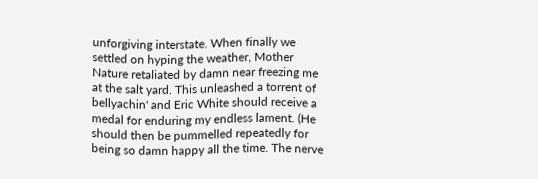unforgiving interstate. When finally we settled on hyping the weather, Mother Nature retaliated by damn near freezing me at the salt yard. This unleashed a torrent of bellyachin' and Eric White should receive a medal for enduring my endless lament. (He should then be pummelled repeatedly for being so damn happy all the time. The nerve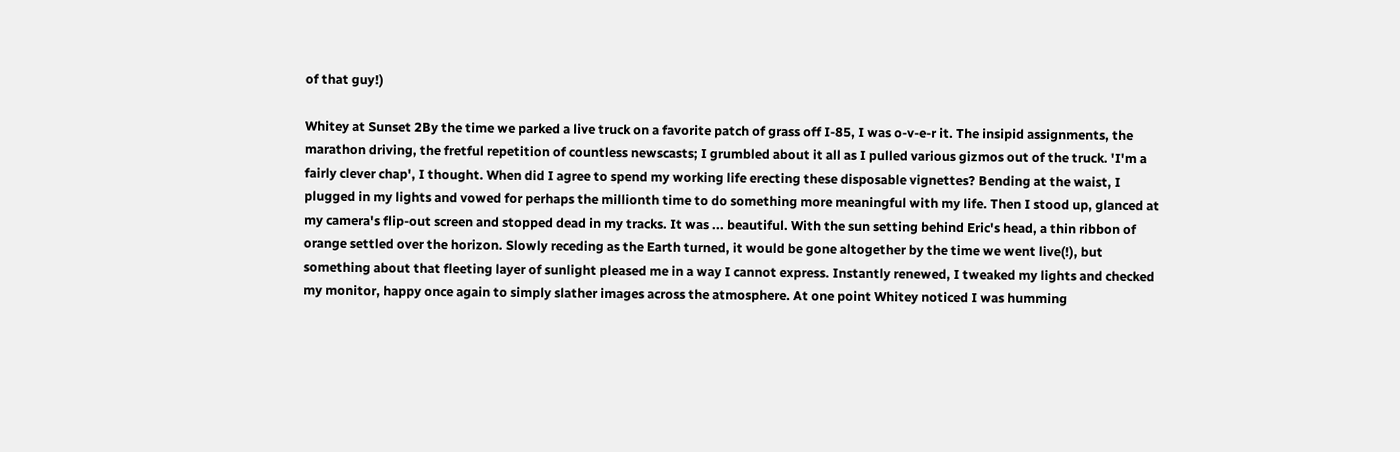of that guy!)

Whitey at Sunset 2By the time we parked a live truck on a favorite patch of grass off I-85, I was o-v-e-r it. The insipid assignments, the marathon driving, the fretful repetition of countless newscasts; I grumbled about it all as I pulled various gizmos out of the truck. 'I'm a fairly clever chap', I thought. When did I agree to spend my working life erecting these disposable vignettes? Bending at the waist, I plugged in my lights and vowed for perhaps the millionth time to do something more meaningful with my life. Then I stood up, glanced at my camera's flip-out screen and stopped dead in my tracks. It was ... beautiful. With the sun setting behind Eric's head, a thin ribbon of orange settled over the horizon. Slowly receding as the Earth turned, it would be gone altogether by the time we went live(!), but something about that fleeting layer of sunlight pleased me in a way I cannot express. Instantly renewed, I tweaked my lights and checked my monitor, happy once again to simply slather images across the atmosphere. At one point Whitey noticed I was humming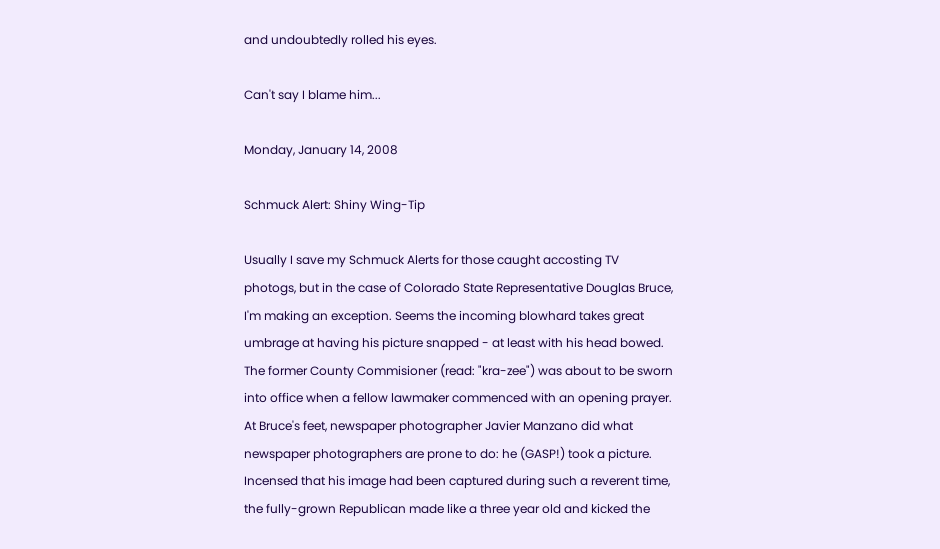and undoubtedly rolled his eyes.

Can't say I blame him...

Monday, January 14, 2008

Schmuck Alert: Shiny Wing-Tip

Usually I save my Schmuck Alerts for those caught accosting TV photogs, but in the case of Colorado State Representative Douglas Bruce, I'm making an exception. Seems the incoming blowhard takes great umbrage at having his picture snapped - at least with his head bowed. The former County Commisioner (read: "kra-zee") was about to be sworn into office when a fellow lawmaker commenced with an opening prayer. At Bruce's feet, newspaper photographer Javier Manzano did what newspaper photographers are prone to do: he (GASP!) took a picture. Incensed that his image had been captured during such a reverent time, the fully-grown Republican made like a three year old and kicked the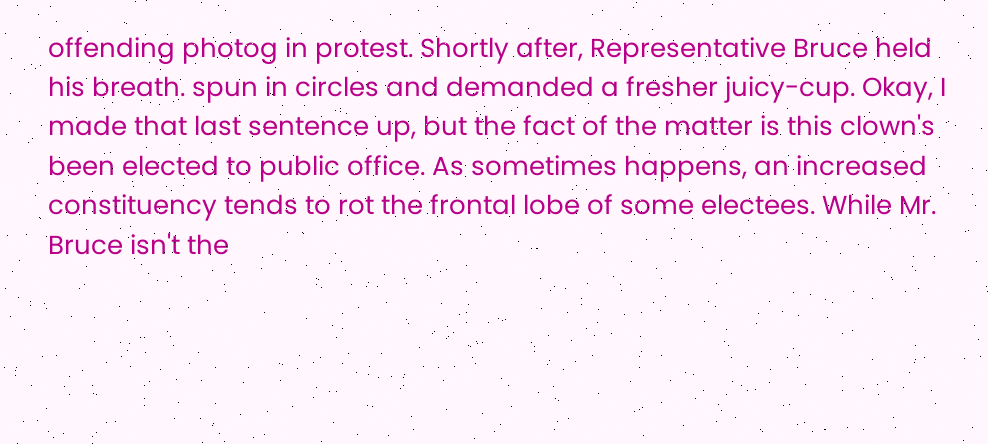offending photog in protest. Shortly after, Representative Bruce held his breath. spun in circles and demanded a fresher juicy-cup. Okay, I made that last sentence up, but the fact of the matter is this clown's been elected to public office. As sometimes happens, an increased constituency tends to rot the frontal lobe of some electees. While Mr. Bruce isn't the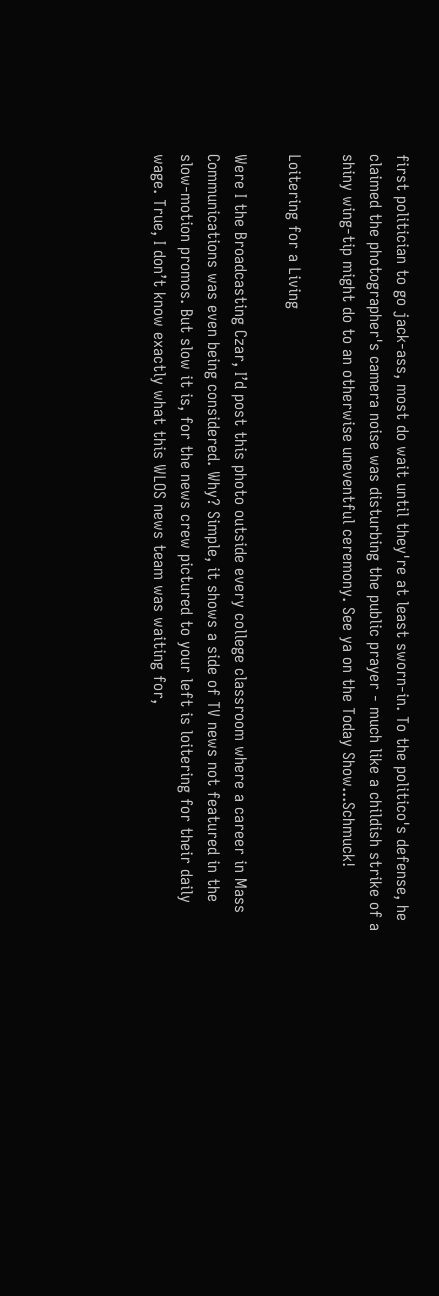first politician to go jack-ass, most do wait until they're at least sworn-in. To the politico's defense, he claimed the photographer's camera noise was disturbing the public prayer - much like a childish strike of a shiny wing-tip might do to an otherwise uneventful ceremony. See ya on the Today Show...Schmuck!

Loitering for a Living

Were I the Broadcasting Czar, I’d post this photo outside every college classroom where a career in Mass Communications was even being considered. Why? Simple, it shows a side of TV news not featured in the slow-motion promos. But slow it is, for the news crew pictured to your left is loitering for their daily wage. True, I don’t know exactly what this WLOS news team was waiting for,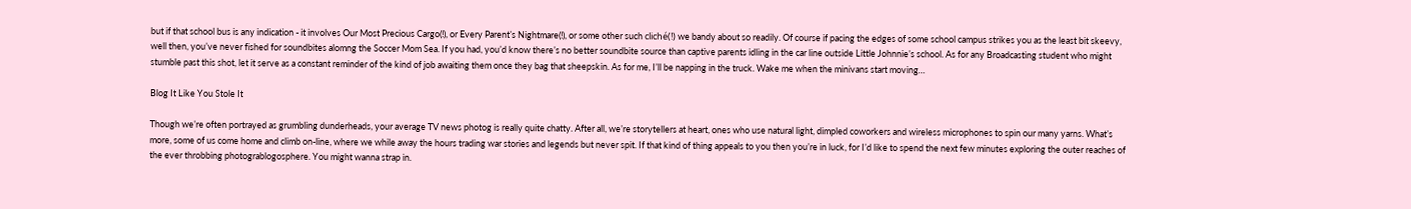but if that school bus is any indication - it involves Our Most Precious Cargo(!), or Every Parent’s Nightmare(!), or some other such cliché(!) we bandy about so readily. Of course if pacing the edges of some school campus strikes you as the least bit skeevy, well then, you’ve never fished for soundbites alomng the Soccer Mom Sea. If you had, you’d know there’s no better soundbite source than captive parents idling in the car line outside Little Johnnie’s school. As for any Broadcasting student who might stumble past this shot, let it serve as a constant reminder of the kind of job awaiting them once they bag that sheepskin. As for me, I’ll be napping in the truck. Wake me when the minivans start moving…

Blog It Like You Stole It

Though we’re often portrayed as grumbling dunderheads, your average TV news photog is really quite chatty. After all, we’re storytellers at heart, ones who use natural light, dimpled coworkers and wireless microphones to spin our many yarns. What’s more, some of us come home and climb on-line, where we while away the hours trading war stories and legends but never spit. If that kind of thing appeals to you then you’re in luck, for I’d like to spend the next few minutes exploring the outer reaches of the ever throbbing photograblogosphere. You might wanna strap in.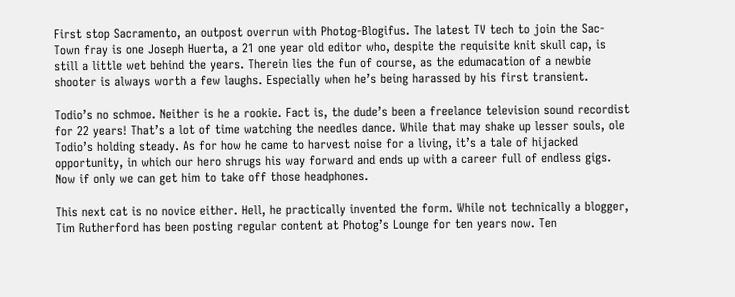First stop Sacramento, an outpost overrun with Photog-Blogifus. The latest TV tech to join the Sac-Town fray is one Joseph Huerta, a 21 one year old editor who, despite the requisite knit skull cap, is still a little wet behind the years. Therein lies the fun of course, as the edumacation of a newbie shooter is always worth a few laughs. Especially when he’s being harassed by his first transient.

Todio’s no schmoe. Neither is he a rookie. Fact is, the dude’s been a freelance television sound recordist for 22 years! That’s a lot of time watching the needles dance. While that may shake up lesser souls, ole Todio’s holding steady. As for how he came to harvest noise for a living, it’s a tale of hijacked opportunity, in which our hero shrugs his way forward and ends up with a career full of endless gigs. Now if only we can get him to take off those headphones.

This next cat is no novice either. Hell, he practically invented the form. While not technically a blogger, Tim Rutherford has been posting regular content at Photog’s Lounge for ten years now. Ten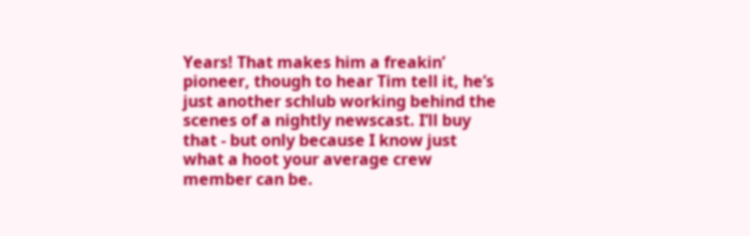Years! That makes him a freakin’ pioneer, though to hear Tim tell it, he’s just another schlub working behind the scenes of a nightly newscast. I’ll buy that - but only because I know just what a hoot your average crew member can be.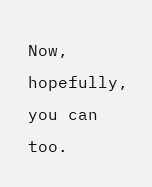Now, hopefully, you can too.